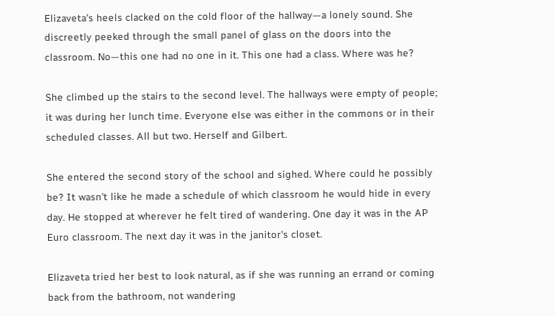Elizaveta's heels clacked on the cold floor of the hallway—a lonely sound. She discreetly peeked through the small panel of glass on the doors into the classroom. No—this one had no one in it. This one had a class. Where was he?

She climbed up the stairs to the second level. The hallways were empty of people; it was during her lunch time. Everyone else was either in the commons or in their scheduled classes. All but two. Herself and Gilbert.

She entered the second story of the school and sighed. Where could he possibly be? It wasn't like he made a schedule of which classroom he would hide in every day. He stopped at wherever he felt tired of wandering. One day it was in the AP Euro classroom. The next day it was in the janitor's closet.

Elizaveta tried her best to look natural, as if she was running an errand or coming back from the bathroom, not wandering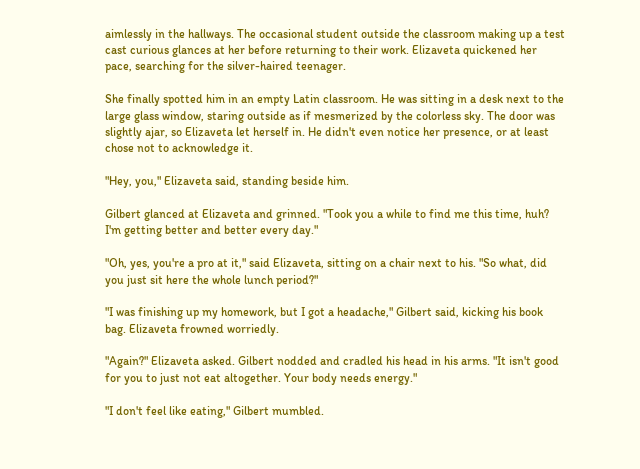aimlessly in the hallways. The occasional student outside the classroom making up a test cast curious glances at her before returning to their work. Elizaveta quickened her pace, searching for the silver-haired teenager.

She finally spotted him in an empty Latin classroom. He was sitting in a desk next to the large glass window, staring outside as if mesmerized by the colorless sky. The door was slightly ajar, so Elizaveta let herself in. He didn't even notice her presence, or at least chose not to acknowledge it.

"Hey, you," Elizaveta said, standing beside him.

Gilbert glanced at Elizaveta and grinned. "Took you a while to find me this time, huh? I'm getting better and better every day."

"Oh, yes, you're a pro at it," said Elizaveta, sitting on a chair next to his. "So what, did you just sit here the whole lunch period?"

"I was finishing up my homework, but I got a headache," Gilbert said, kicking his book bag. Elizaveta frowned worriedly.

"Again?" Elizaveta asked. Gilbert nodded and cradled his head in his arms. "It isn't good for you to just not eat altogether. Your body needs energy."

"I don't feel like eating," Gilbert mumbled.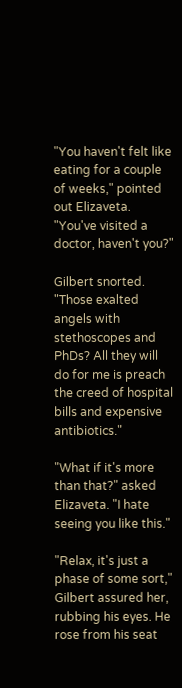"You haven't felt like eating for a couple of weeks," pointed out Elizaveta. "You've visited a doctor, haven't you?"

Gilbert snorted. "Those exalted angels with stethoscopes and PhDs? All they will do for me is preach the creed of hospital bills and expensive antibiotics."

"What if it's more than that?" asked Elizaveta. "I hate seeing you like this."

"Relax, it's just a phase of some sort," Gilbert assured her, rubbing his eyes. He rose from his seat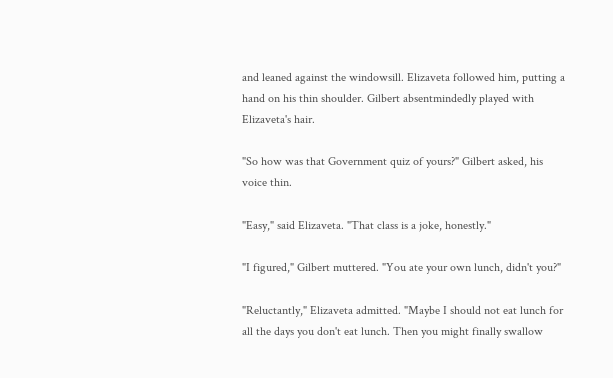and leaned against the windowsill. Elizaveta followed him, putting a hand on his thin shoulder. Gilbert absentmindedly played with Elizaveta's hair.

"So how was that Government quiz of yours?" Gilbert asked, his voice thin.

"Easy," said Elizaveta. "That class is a joke, honestly."

"I figured," Gilbert muttered. "You ate your own lunch, didn't you?"

"Reluctantly," Elizaveta admitted. "Maybe I should not eat lunch for all the days you don't eat lunch. Then you might finally swallow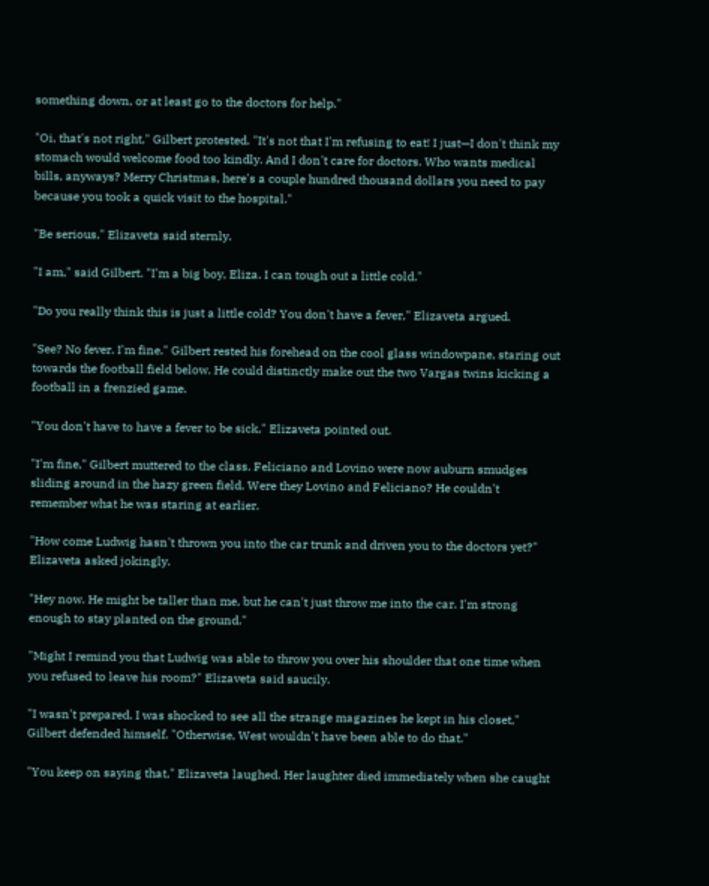something down, or at least go to the doctors for help."

"Oi, that's not right," Gilbert protested. "It's not that I'm refusing to eat! I just—I don't think my stomach would welcome food too kindly. And I don't care for doctors. Who wants medical bills, anyways? Merry Christmas, here's a couple hundred thousand dollars you need to pay because you took a quick visit to the hospital."

"Be serious," Elizaveta said sternly.

"I am," said Gilbert. "I'm a big boy, Eliza. I can tough out a little cold."

"Do you really think this is just a little cold? You don't have a fever," Elizaveta argued.

"See? No fever. I'm fine." Gilbert rested his forehead on the cool glass windowpane, staring out towards the football field below. He could distinctly make out the two Vargas twins kicking a football in a frenzied game.

"You don't have to have a fever to be sick," Elizaveta pointed out.

"I'm fine," Gilbert muttered to the class. Feliciano and Lovino were now auburn smudges sliding around in the hazy green field. Were they Lovino and Feliciano? He couldn't remember what he was staring at earlier.

"How come Ludwig hasn't thrown you into the car trunk and driven you to the doctors yet?" Elizaveta asked jokingly.

"Hey now. He might be taller than me, but he can't just throw me into the car. I'm strong enough to stay planted on the ground."

"Might I remind you that Ludwig was able to throw you over his shoulder that one time when you refused to leave his room?" Elizaveta said saucily.

"I wasn't prepared. I was shocked to see all the strange magazines he kept in his closet," Gilbert defended himself. "Otherwise, West wouldn't have been able to do that."

"You keep on saying that," Elizaveta laughed. Her laughter died immediately when she caught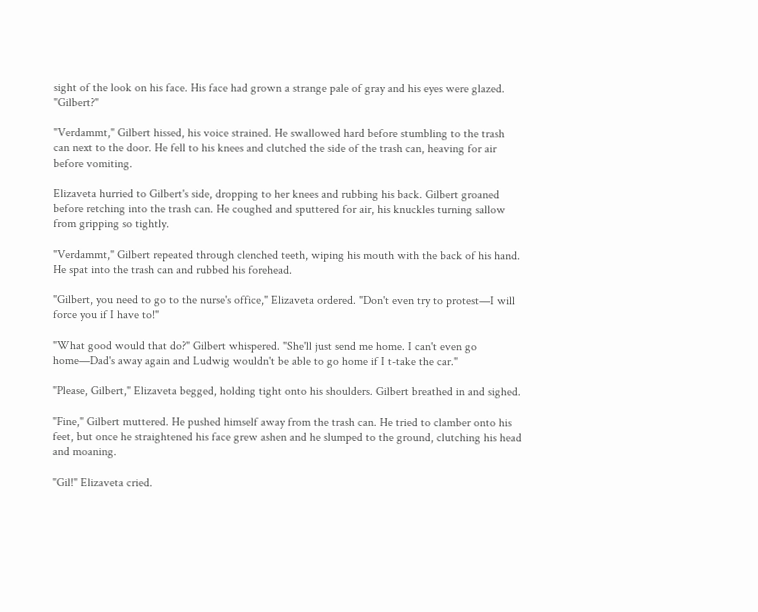sight of the look on his face. His face had grown a strange pale of gray and his eyes were glazed. "Gilbert?"

"Verdammt," Gilbert hissed, his voice strained. He swallowed hard before stumbling to the trash can next to the door. He fell to his knees and clutched the side of the trash can, heaving for air before vomiting.

Elizaveta hurried to Gilbert's side, dropping to her knees and rubbing his back. Gilbert groaned before retching into the trash can. He coughed and sputtered for air, his knuckles turning sallow from gripping so tightly.

"Verdammt," Gilbert repeated through clenched teeth, wiping his mouth with the back of his hand. He spat into the trash can and rubbed his forehead.

"Gilbert, you need to go to the nurse's office," Elizaveta ordered. "Don't even try to protest—I will force you if I have to!"

"What good would that do?" Gilbert whispered. "She'll just send me home. I can't even go home—Dad's away again and Ludwig wouldn't be able to go home if I t-take the car."

"Please, Gilbert," Elizaveta begged, holding tight onto his shoulders. Gilbert breathed in and sighed.

"Fine," Gilbert muttered. He pushed himself away from the trash can. He tried to clamber onto his feet, but once he straightened his face grew ashen and he slumped to the ground, clutching his head and moaning.

"Gil!" Elizaveta cried.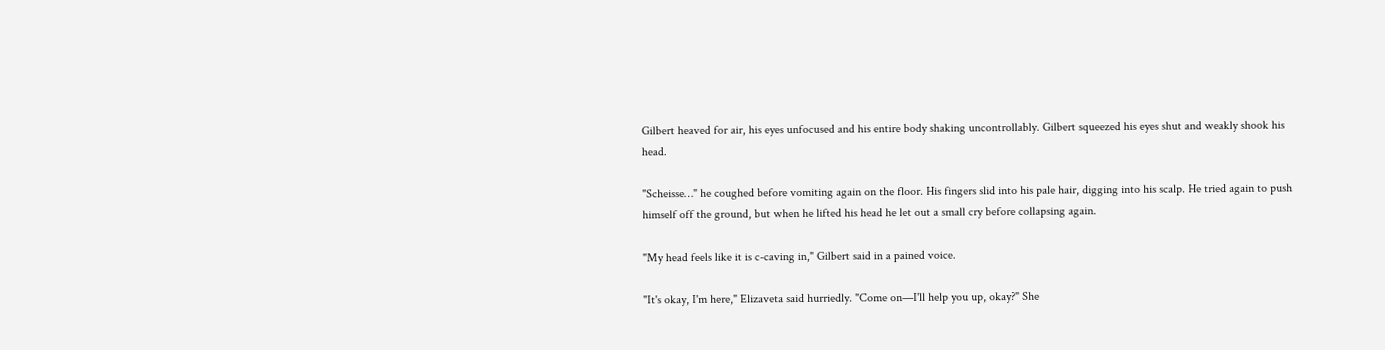Gilbert heaved for air, his eyes unfocused and his entire body shaking uncontrollably. Gilbert squeezed his eyes shut and weakly shook his head.

"Scheisse…" he coughed before vomiting again on the floor. His fingers slid into his pale hair, digging into his scalp. He tried again to push himself off the ground, but when he lifted his head he let out a small cry before collapsing again.

"My head feels like it is c-caving in," Gilbert said in a pained voice.

"It's okay, I'm here," Elizaveta said hurriedly. "Come on—I'll help you up, okay?" She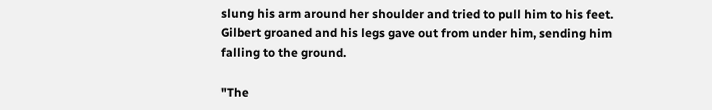slung his arm around her shoulder and tried to pull him to his feet. Gilbert groaned and his legs gave out from under him, sending him falling to the ground.

"The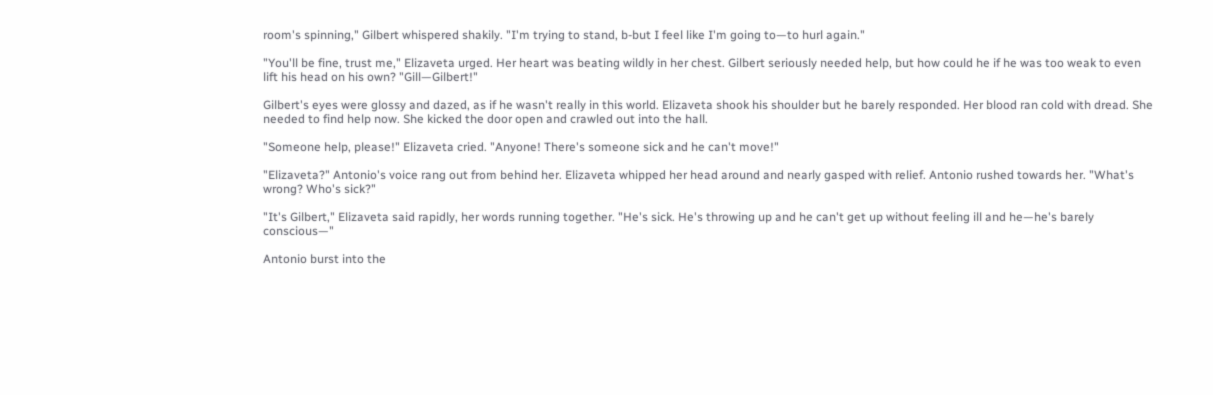room's spinning," Gilbert whispered shakily. "I'm trying to stand, b-but I feel like I'm going to—to hurl again."

"You'll be fine, trust me," Elizaveta urged. Her heart was beating wildly in her chest. Gilbert seriously needed help, but how could he if he was too weak to even lift his head on his own? "Gill—Gilbert!"

Gilbert's eyes were glossy and dazed, as if he wasn't really in this world. Elizaveta shook his shoulder but he barely responded. Her blood ran cold with dread. She needed to find help now. She kicked the door open and crawled out into the hall.

"Someone help, please!" Elizaveta cried. "Anyone! There's someone sick and he can't move!"

"Elizaveta?" Antonio's voice rang out from behind her. Elizaveta whipped her head around and nearly gasped with relief. Antonio rushed towards her. "What's wrong? Who's sick?"

"It's Gilbert," Elizaveta said rapidly, her words running together. "He's sick. He's throwing up and he can't get up without feeling ill and he—he's barely conscious—"

Antonio burst into the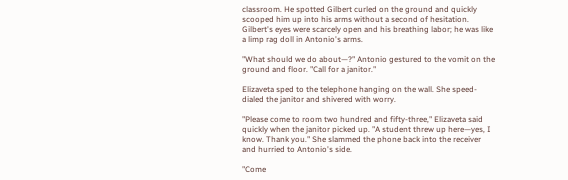classroom. He spotted Gilbert curled on the ground and quickly scooped him up into his arms without a second of hesitation. Gilbert's eyes were scarcely open and his breathing labor; he was like a limp rag doll in Antonio's arms.

"What should we do about—?" Antonio gestured to the vomit on the ground and floor. "Call for a janitor."

Elizaveta sped to the telephone hanging on the wall. She speed-dialed the janitor and shivered with worry.

"Please come to room two hundred and fifty-three," Elizaveta said quickly when the janitor picked up. "A student threw up here—yes, I know. Thank you." She slammed the phone back into the receiver and hurried to Antonio's side.

"Come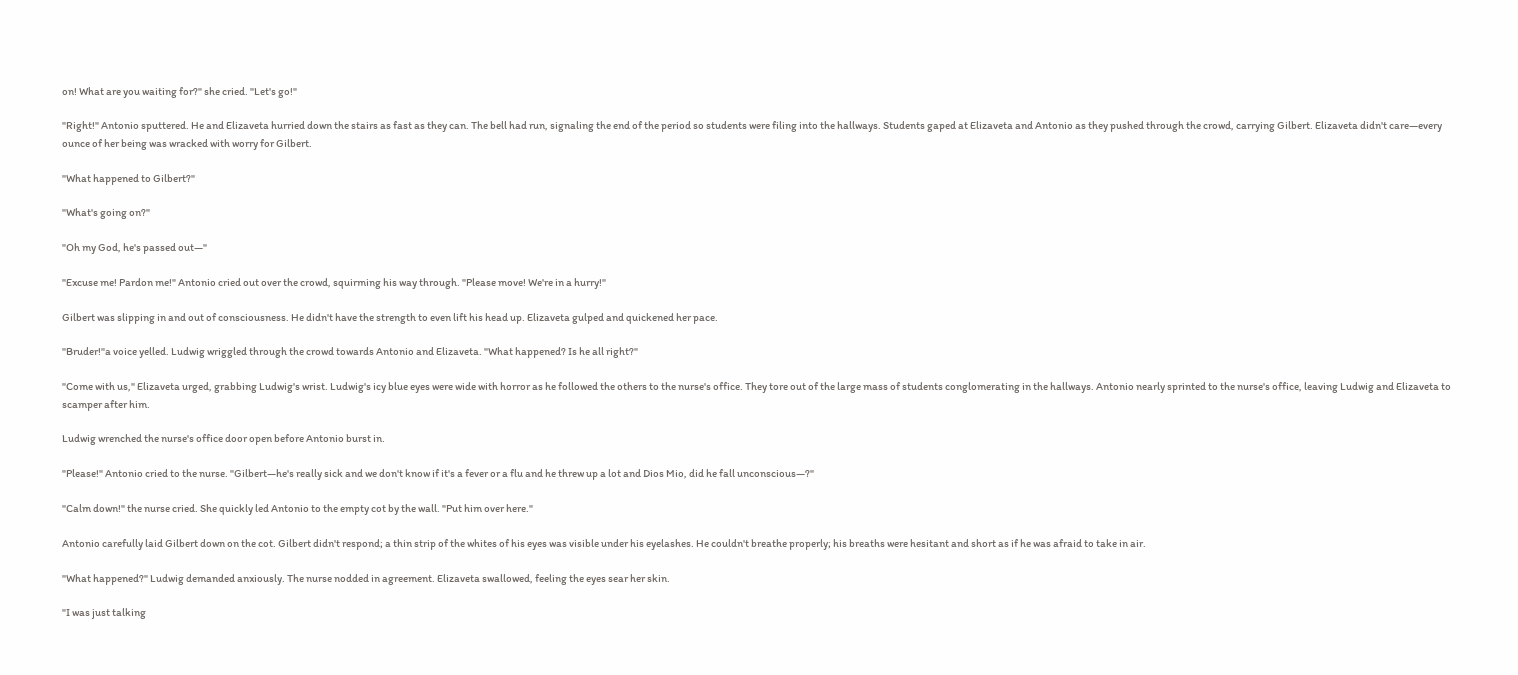on! What are you waiting for?" she cried. "Let's go!"

"Right!" Antonio sputtered. He and Elizaveta hurried down the stairs as fast as they can. The bell had run, signaling the end of the period so students were filing into the hallways. Students gaped at Elizaveta and Antonio as they pushed through the crowd, carrying Gilbert. Elizaveta didn't care—every ounce of her being was wracked with worry for Gilbert.

"What happened to Gilbert?"

"What's going on?"

"Oh my God, he's passed out—"

"Excuse me! Pardon me!" Antonio cried out over the crowd, squirming his way through. "Please move! We're in a hurry!"

Gilbert was slipping in and out of consciousness. He didn't have the strength to even lift his head up. Elizaveta gulped and quickened her pace.

"Bruder!"a voice yelled. Ludwig wriggled through the crowd towards Antonio and Elizaveta. "What happened? Is he all right?"

"Come with us," Elizaveta urged, grabbing Ludwig's wrist. Ludwig's icy blue eyes were wide with horror as he followed the others to the nurse's office. They tore out of the large mass of students conglomerating in the hallways. Antonio nearly sprinted to the nurse's office, leaving Ludwig and Elizaveta to scamper after him.

Ludwig wrenched the nurse's office door open before Antonio burst in.

"Please!" Antonio cried to the nurse. "Gilbert—he's really sick and we don't know if it's a fever or a flu and he threw up a lot and Dios Mio, did he fall unconscious—?"

"Calm down!" the nurse cried. She quickly led Antonio to the empty cot by the wall. "Put him over here."

Antonio carefully laid Gilbert down on the cot. Gilbert didn't respond; a thin strip of the whites of his eyes was visible under his eyelashes. He couldn't breathe properly; his breaths were hesitant and short as if he was afraid to take in air.

"What happened?" Ludwig demanded anxiously. The nurse nodded in agreement. Elizaveta swallowed, feeling the eyes sear her skin.

"I was just talking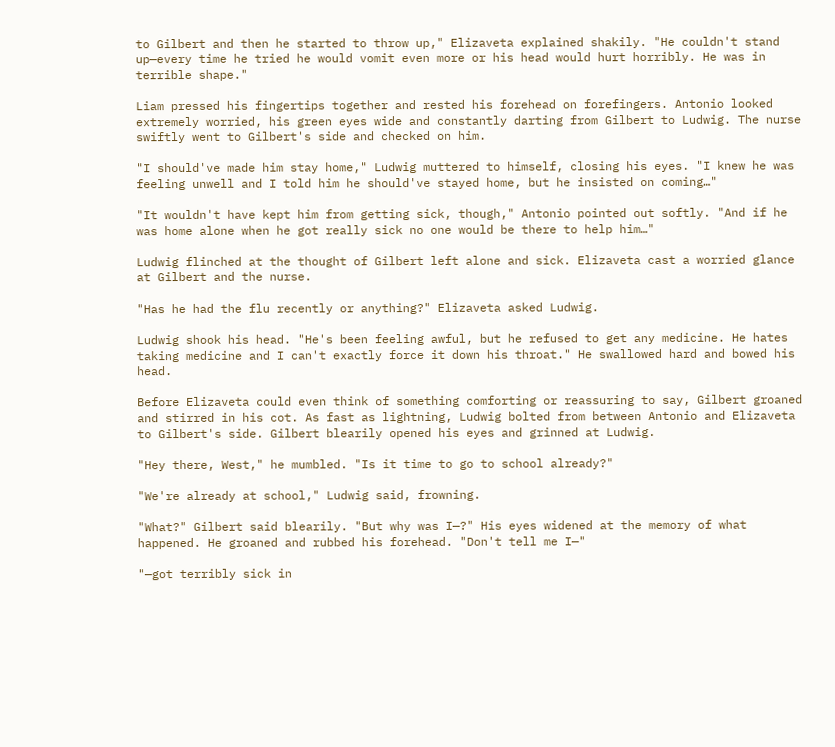to Gilbert and then he started to throw up," Elizaveta explained shakily. "He couldn't stand up—every time he tried he would vomit even more or his head would hurt horribly. He was in terrible shape."

Liam pressed his fingertips together and rested his forehead on forefingers. Antonio looked extremely worried, his green eyes wide and constantly darting from Gilbert to Ludwig. The nurse swiftly went to Gilbert's side and checked on him.

"I should've made him stay home," Ludwig muttered to himself, closing his eyes. "I knew he was feeling unwell and I told him he should've stayed home, but he insisted on coming…"

"It wouldn't have kept him from getting sick, though," Antonio pointed out softly. "And if he was home alone when he got really sick no one would be there to help him…"

Ludwig flinched at the thought of Gilbert left alone and sick. Elizaveta cast a worried glance at Gilbert and the nurse.

"Has he had the flu recently or anything?" Elizaveta asked Ludwig.

Ludwig shook his head. "He's been feeling awful, but he refused to get any medicine. He hates taking medicine and I can't exactly force it down his throat." He swallowed hard and bowed his head.

Before Elizaveta could even think of something comforting or reassuring to say, Gilbert groaned and stirred in his cot. As fast as lightning, Ludwig bolted from between Antonio and Elizaveta to Gilbert's side. Gilbert blearily opened his eyes and grinned at Ludwig.

"Hey there, West," he mumbled. "Is it time to go to school already?"

"We're already at school," Ludwig said, frowning.

"What?" Gilbert said blearily. "But why was I—?" His eyes widened at the memory of what happened. He groaned and rubbed his forehead. "Don't tell me I—"

"—got terribly sick in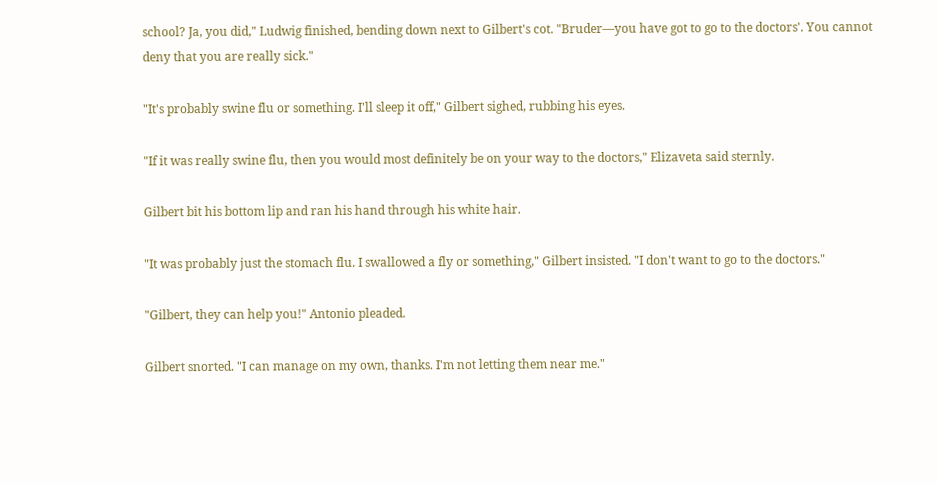school? Ja, you did," Ludwig finished, bending down next to Gilbert's cot. "Bruder—you have got to go to the doctors'. You cannot deny that you are really sick."

"It's probably swine flu or something. I'll sleep it off," Gilbert sighed, rubbing his eyes.

"If it was really swine flu, then you would most definitely be on your way to the doctors," Elizaveta said sternly.

Gilbert bit his bottom lip and ran his hand through his white hair.

"It was probably just the stomach flu. I swallowed a fly or something," Gilbert insisted. "I don't want to go to the doctors."

"Gilbert, they can help you!" Antonio pleaded.

Gilbert snorted. "I can manage on my own, thanks. I'm not letting them near me."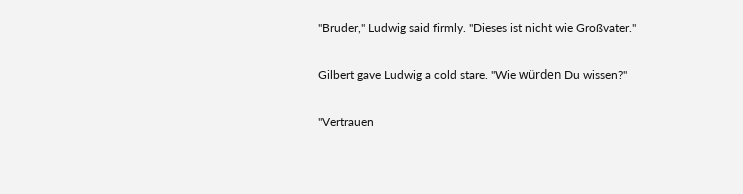"Bruder," Ludwig said firmly. "Dieses ist nicht wie Großvater."

Gilbert gave Ludwig a cold stare. "Wie würden Du wissen?"

"Vertrauen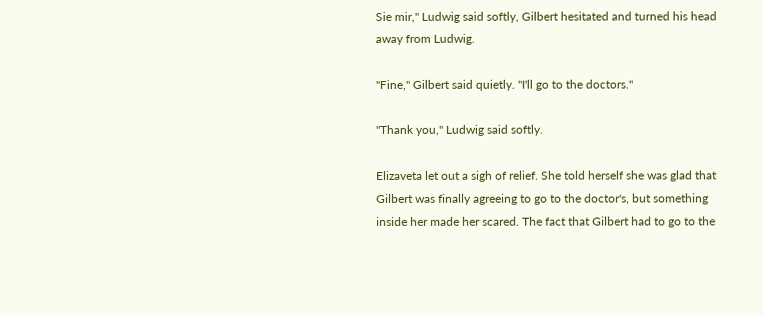Sie mir," Ludwig said softly, Gilbert hesitated and turned his head away from Ludwig.

"Fine," Gilbert said quietly. "I'll go to the doctors."

"Thank you," Ludwig said softly.

Elizaveta let out a sigh of relief. She told herself she was glad that Gilbert was finally agreeing to go to the doctor's, but something inside her made her scared. The fact that Gilbert had to go to the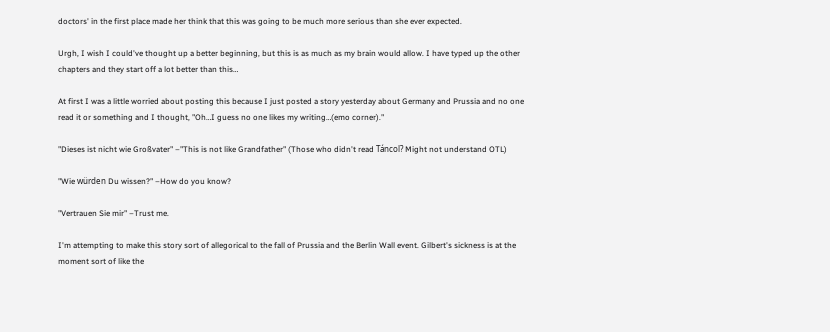doctors' in the first place made her think that this was going to be much more serious than she ever expected.

Urgh, I wish I could've thought up a better beginning, but this is as much as my brain would allow. I have typed up the other chapters and they start off a lot better than this…

At first I was a little worried about posting this because I just posted a story yesterday about Germany and Prussia and no one read it or something and I thought, "Oh…I guess no one likes my writing…(emo corner)."

"Dieses ist nicht wie Großvater" –"This is not like Grandfather" (Those who didn't read Táncol? Might not understand OTL)

"Wie würden Du wissen?" –How do you know?

"Vertrauen Sie mir" –Trust me.

I'm attempting to make this story sort of allegorical to the fall of Prussia and the Berlin Wall event. Gilbert's sickness is at the moment sort of like the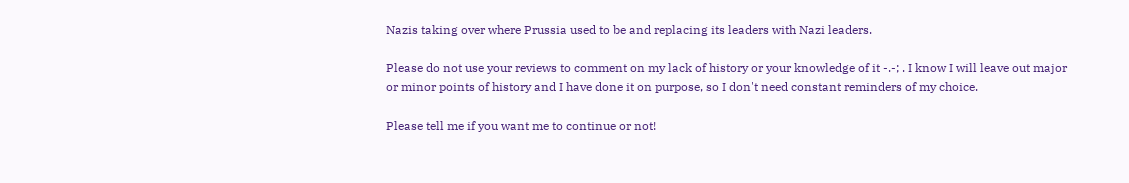Nazis taking over where Prussia used to be and replacing its leaders with Nazi leaders.

Please do not use your reviews to comment on my lack of history or your knowledge of it -.-; . I know I will leave out major or minor points of history and I have done it on purpose, so I don't need constant reminders of my choice.

Please tell me if you want me to continue or not!